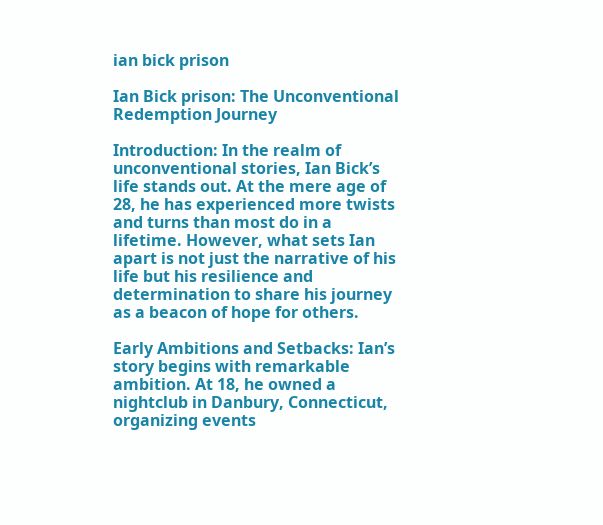ian bick prison

Ian Bick prison: The Unconventional Redemption Journey

Introduction: In the realm of unconventional stories, Ian Bick’s life stands out. At the mere age of 28, he has experienced more twists and turns than most do in a lifetime. However, what sets Ian apart is not just the narrative of his life but his resilience and determination to share his journey as a beacon of hope for others.

Early Ambitions and Setbacks: Ian’s story begins with remarkable ambition. At 18, he owned a nightclub in Danbury, Connecticut, organizing events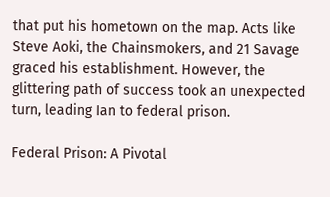that put his hometown on the map. Acts like Steve Aoki, the Chainsmokers, and 21 Savage graced his establishment. However, the glittering path of success took an unexpected turn, leading Ian to federal prison.

Federal Prison: A Pivotal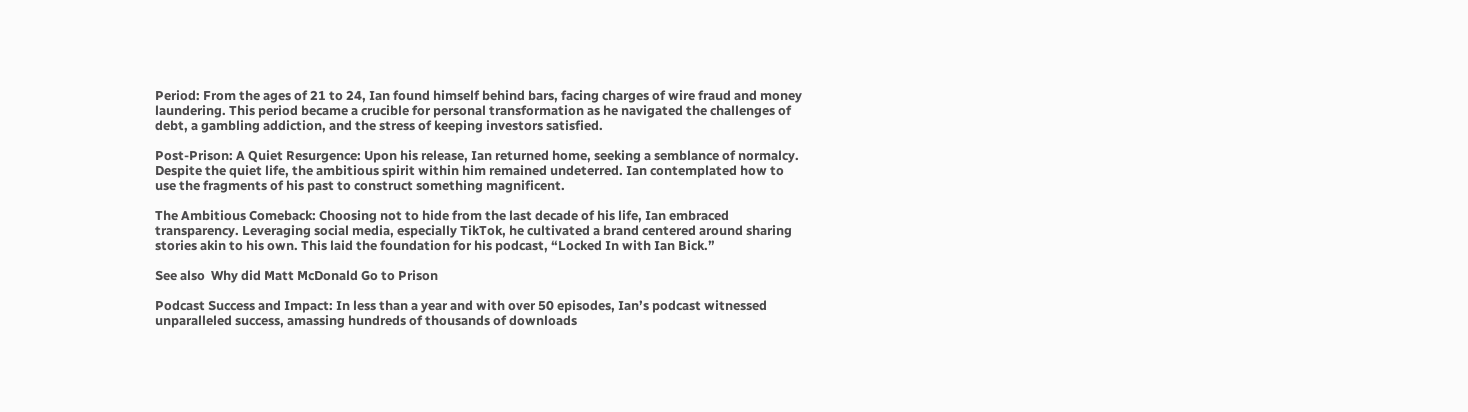Period: From the ages of 21 to 24, Ian found himself behind bars, facing charges of wire fraud and money laundering. This period became a crucible for personal transformation as he navigated the challenges of debt, a gambling addiction, and the stress of keeping investors satisfied.

Post-Prison: A Quiet Resurgence: Upon his release, Ian returned home, seeking a semblance of normalcy. Despite the quiet life, the ambitious spirit within him remained undeterred. Ian contemplated how to use the fragments of his past to construct something magnificent.

The Ambitious Comeback: Choosing not to hide from the last decade of his life, Ian embraced transparency. Leveraging social media, especially TikTok, he cultivated a brand centered around sharing stories akin to his own. This laid the foundation for his podcast, “Locked In with Ian Bick.”

See also  Why did Matt McDonald Go to Prison

Podcast Success and Impact: In less than a year and with over 50 episodes, Ian’s podcast witnessed unparalleled success, amassing hundreds of thousands of downloads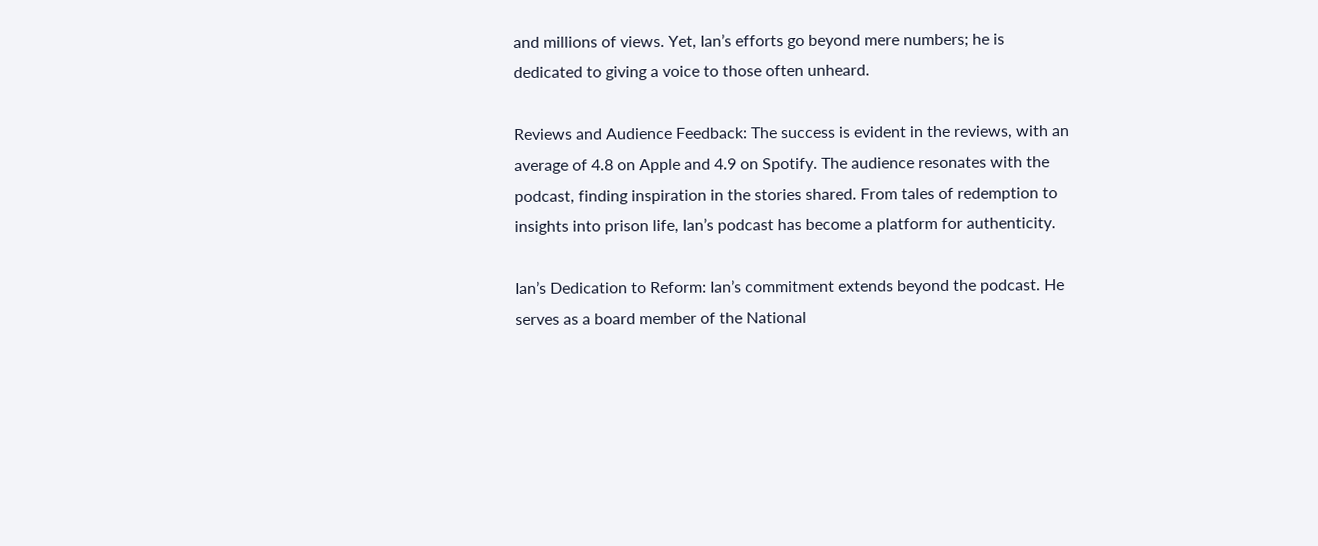and millions of views. Yet, Ian’s efforts go beyond mere numbers; he is dedicated to giving a voice to those often unheard.

Reviews and Audience Feedback: The success is evident in the reviews, with an average of 4.8 on Apple and 4.9 on Spotify. The audience resonates with the podcast, finding inspiration in the stories shared. From tales of redemption to insights into prison life, Ian’s podcast has become a platform for authenticity.

Ian’s Dedication to Reform: Ian’s commitment extends beyond the podcast. He serves as a board member of the National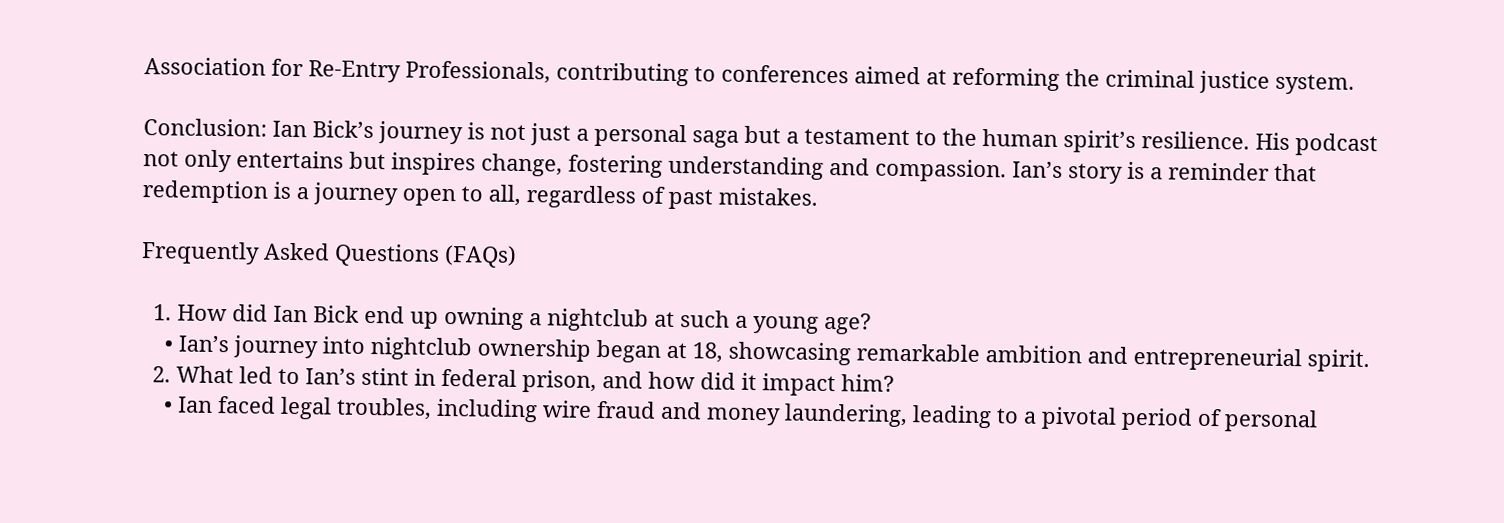Association for Re-Entry Professionals, contributing to conferences aimed at reforming the criminal justice system.

Conclusion: Ian Bick’s journey is not just a personal saga but a testament to the human spirit’s resilience. His podcast not only entertains but inspires change, fostering understanding and compassion. Ian’s story is a reminder that redemption is a journey open to all, regardless of past mistakes.

Frequently Asked Questions (FAQs)

  1. How did Ian Bick end up owning a nightclub at such a young age?
    • Ian’s journey into nightclub ownership began at 18, showcasing remarkable ambition and entrepreneurial spirit.
  2. What led to Ian’s stint in federal prison, and how did it impact him?
    • Ian faced legal troubles, including wire fraud and money laundering, leading to a pivotal period of personal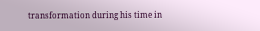transformation during his time in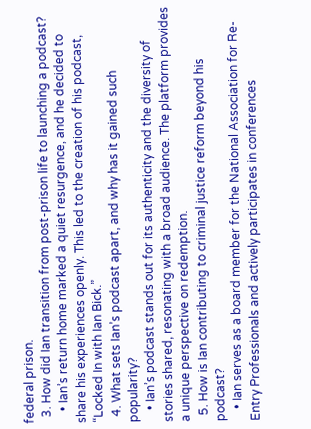federal prison.
  3. How did Ian transition from post-prison life to launching a podcast?
    • Ian’s return home marked a quiet resurgence, and he decided to share his experiences openly. This led to the creation of his podcast, “Locked In with Ian Bick.”
  4. What sets Ian’s podcast apart, and why has it gained such popularity?
    • Ian’s podcast stands out for its authenticity and the diversity of stories shared, resonating with a broad audience. The platform provides a unique perspective on redemption.
  5. How is Ian contributing to criminal justice reform beyond his podcast?
    • Ian serves as a board member for the National Association for Re-Entry Professionals and actively participates in conferences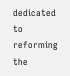dedicated to reforming the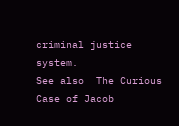criminal justice system.
See also  The Curious Case of Jacob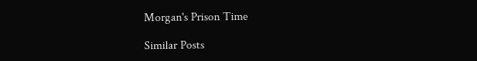Morgan's Prison Time

Similar Posts